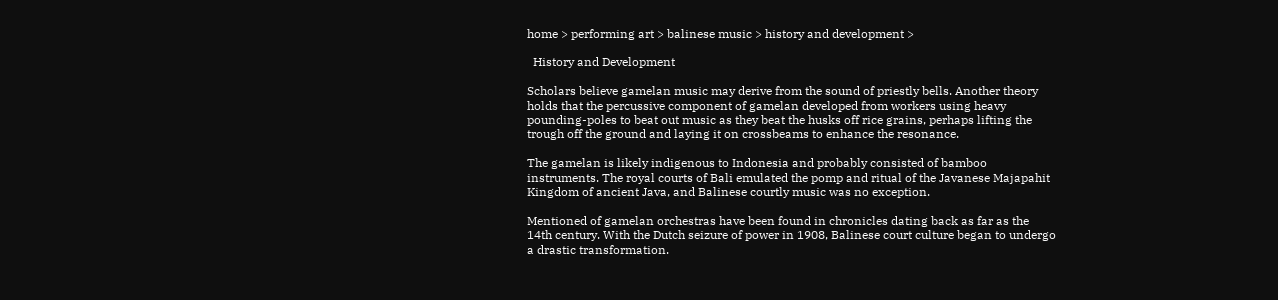home > performing art > balinese music > history and development >

  History and Development

Scholars believe gamelan music may derive from the sound of priestly bells. Another theory holds that the percussive component of gamelan developed from workers using heavy pounding-poles to beat out music as they beat the husks off rice grains, perhaps lifting the trough off the ground and laying it on crossbeams to enhance the resonance.

The gamelan is likely indigenous to Indonesia and probably consisted of bamboo instruments. The royal courts of Bali emulated the pomp and ritual of the Javanese Majapahit Kingdom of ancient Java, and Balinese courtly music was no exception.

Mentioned of gamelan orchestras have been found in chronicles dating back as far as the 14th century. With the Dutch seizure of power in 1908, Balinese court culture began to undergo a drastic transformation.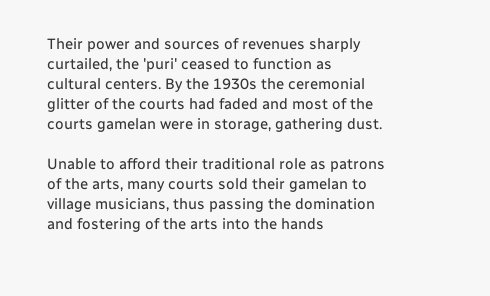Their power and sources of revenues sharply curtailed, the 'puri' ceased to function as cultural centers. By the 1930s the ceremonial glitter of the courts had faded and most of the courts gamelan were in storage, gathering dust.

Unable to afford their traditional role as patrons of the arts, many courts sold their gamelan to village musicians, thus passing the domination and fostering of the arts into the hands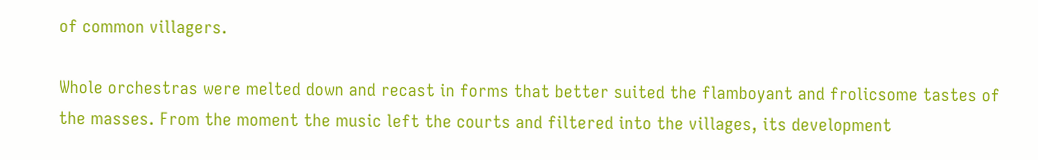of common villagers.

Whole orchestras were melted down and recast in forms that better suited the flamboyant and frolicsome tastes of the masses. From the moment the music left the courts and filtered into the villages, its development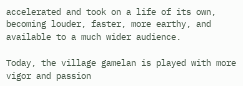accelerated and took on a life of its own, becoming louder, faster, more earthy, and available to a much wider audience.

Today, the village gamelan is played with more vigor and passion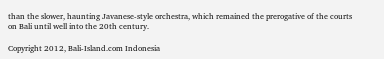than the slower, haunting Javanese-style orchestra, which remained the prerogative of the courts on Bali until well into the 20th century.

Copyright 2012, Bali-Island.com Indonesia